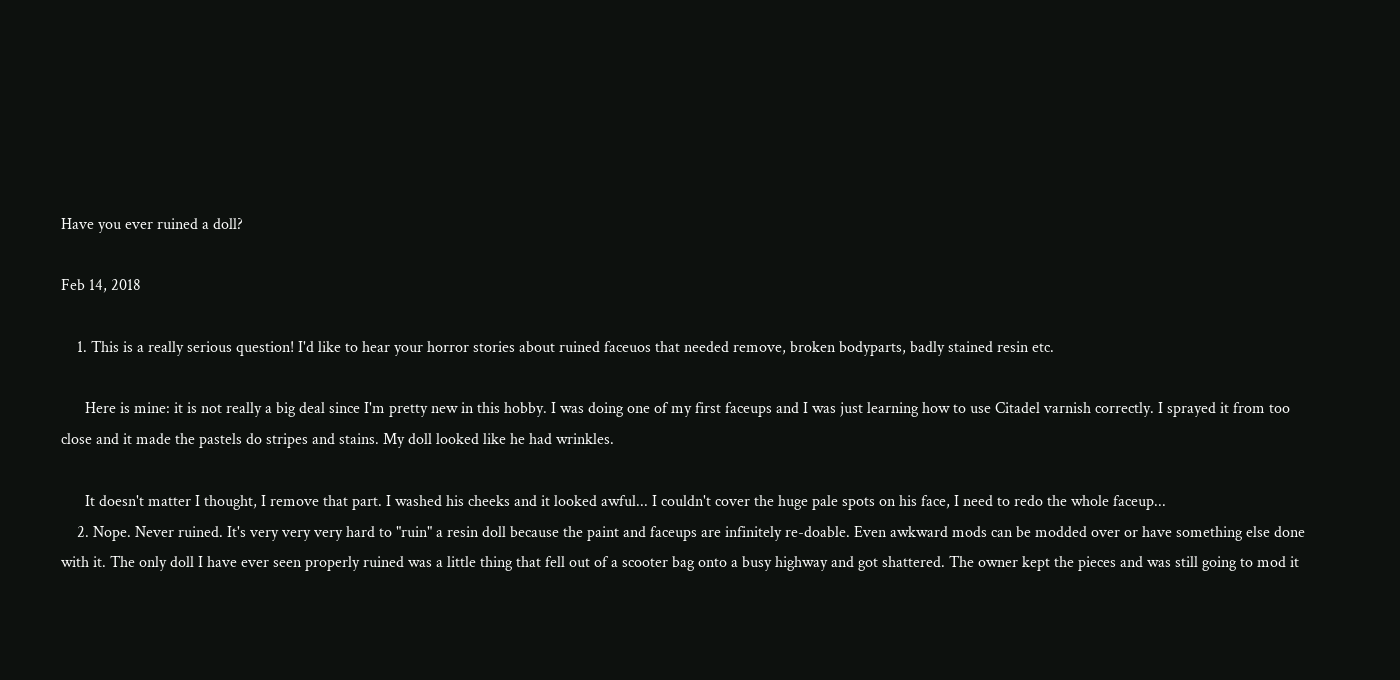Have you ever ruined a doll?

Feb 14, 2018

    1. This is a really serious question! I'd like to hear your horror stories about ruined faceuos that needed remove, broken bodyparts, badly stained resin etc.

      Here is mine: it is not really a big deal since I'm pretty new in this hobby. I was doing one of my first faceups and I was just learning how to use Citadel varnish correctly. I sprayed it from too close and it made the pastels do stripes and stains. My doll looked like he had wrinkles.

      It doesn't matter I thought, I remove that part. I washed his cheeks and it looked awful... I couldn't cover the huge pale spots on his face, I need to redo the whole faceup...
    2. Nope. Never ruined. It's very very very hard to "ruin" a resin doll because the paint and faceups are infinitely re-doable. Even awkward mods can be modded over or have something else done with it. The only doll I have ever seen properly ruined was a little thing that fell out of a scooter bag onto a busy highway and got shattered. The owner kept the pieces and was still going to mod it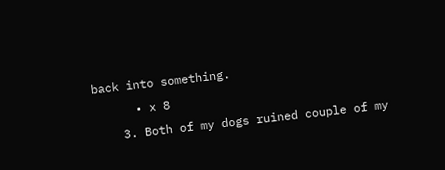back into something.
      • x 8
    3. Both of my dogs ruined couple of my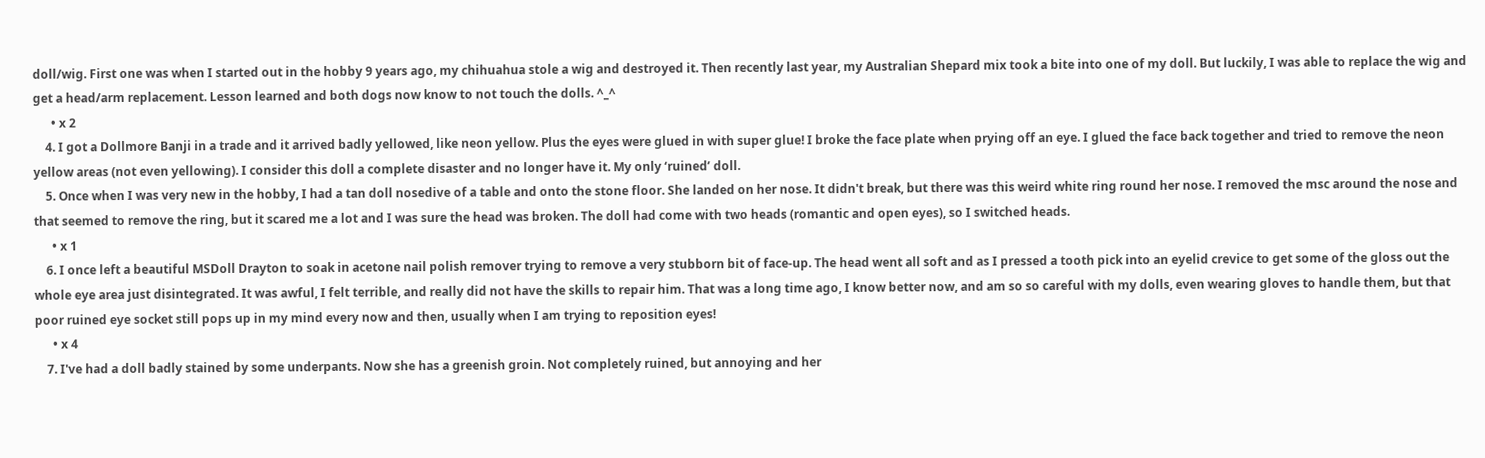doll/wig. First one was when I started out in the hobby 9 years ago, my chihuahua stole a wig and destroyed it. Then recently last year, my Australian Shepard mix took a bite into one of my doll. But luckily, I was able to replace the wig and get a head/arm replacement. Lesson learned and both dogs now know to not touch the dolls. ^_^
      • x 2
    4. I got a Dollmore Banji in a trade and it arrived badly yellowed, like neon yellow. Plus the eyes were glued in with super glue! I broke the face plate when prying off an eye. I glued the face back together and tried to remove the neon yellow areas (not even yellowing). I consider this doll a complete disaster and no longer have it. My only ‘ruined’ doll.
    5. Once when I was very new in the hobby, I had a tan doll nosedive of a table and onto the stone floor. She landed on her nose. It didn't break, but there was this weird white ring round her nose. I removed the msc around the nose and that seemed to remove the ring, but it scared me a lot and I was sure the head was broken. The doll had come with two heads (romantic and open eyes), so I switched heads.
      • x 1
    6. I once left a beautiful MSDoll Drayton to soak in acetone nail polish remover trying to remove a very stubborn bit of face-up. The head went all soft and as I pressed a tooth pick into an eyelid crevice to get some of the gloss out the whole eye area just disintegrated. It was awful, I felt terrible, and really did not have the skills to repair him. That was a long time ago, I know better now, and am so so careful with my dolls, even wearing gloves to handle them, but that poor ruined eye socket still pops up in my mind every now and then, usually when I am trying to reposition eyes!
      • x 4
    7. I've had a doll badly stained by some underpants. Now she has a greenish groin. Not completely ruined, but annoying and her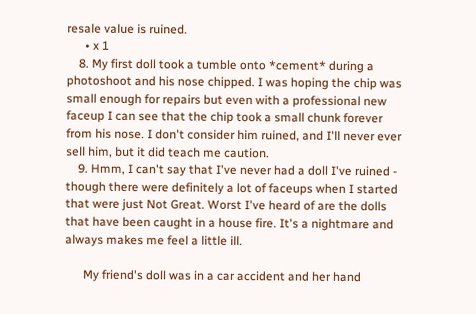resale value is ruined.
      • x 1
    8. My first doll took a tumble onto *cement* during a photoshoot and his nose chipped. I was hoping the chip was small enough for repairs but even with a professional new faceup I can see that the chip took a small chunk forever from his nose. I don't consider him ruined, and I'll never ever sell him, but it did teach me caution.
    9. Hmm, I can't say that I've never had a doll I've ruined - though there were definitely a lot of faceups when I started that were just Not Great. Worst I've heard of are the dolls that have been caught in a house fire. It's a nightmare and always makes me feel a little ill.

      My friend's doll was in a car accident and her hand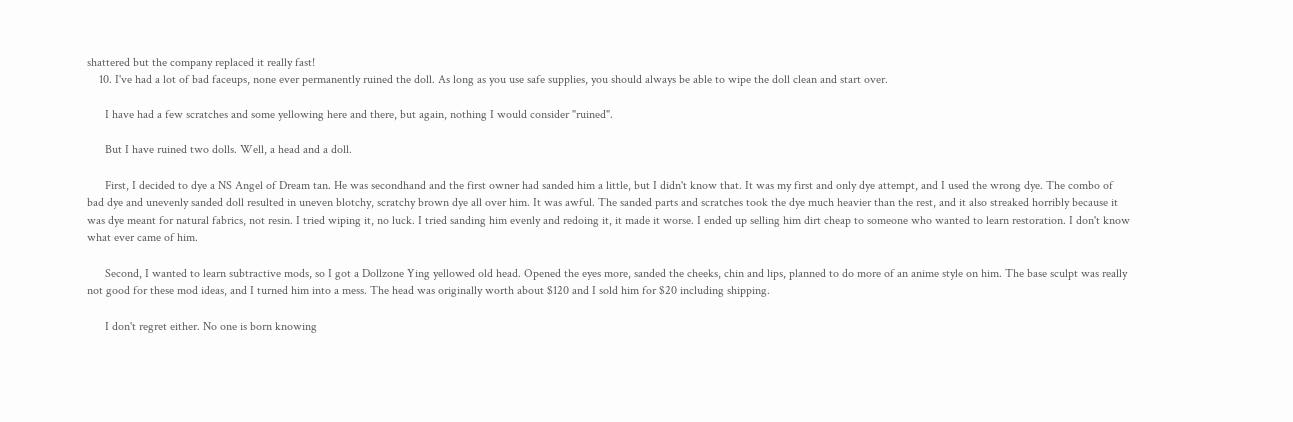shattered but the company replaced it really fast!
    10. I've had a lot of bad faceups, none ever permanently ruined the doll. As long as you use safe supplies, you should always be able to wipe the doll clean and start over.

      I have had a few scratches and some yellowing here and there, but again, nothing I would consider "ruined".

      But I have ruined two dolls. Well, a head and a doll.

      First, I decided to dye a NS Angel of Dream tan. He was secondhand and the first owner had sanded him a little, but I didn't know that. It was my first and only dye attempt, and I used the wrong dye. The combo of bad dye and unevenly sanded doll resulted in uneven blotchy, scratchy brown dye all over him. It was awful. The sanded parts and scratches took the dye much heavier than the rest, and it also streaked horribly because it was dye meant for natural fabrics, not resin. I tried wiping it, no luck. I tried sanding him evenly and redoing it, it made it worse. I ended up selling him dirt cheap to someone who wanted to learn restoration. I don't know what ever came of him.

      Second, I wanted to learn subtractive mods, so I got a Dollzone Ying yellowed old head. Opened the eyes more, sanded the cheeks, chin and lips, planned to do more of an anime style on him. The base sculpt was really not good for these mod ideas, and I turned him into a mess. The head was originally worth about $120 and I sold him for $20 including shipping.

      I don't regret either. No one is born knowing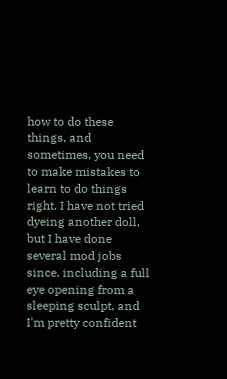how to do these things, and sometimes, you need to make mistakes to learn to do things right. I have not tried dyeing another doll, but I have done several mod jobs since, including a full eye opening from a sleeping sculpt, and I'm pretty confident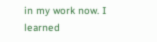in my work now. I learned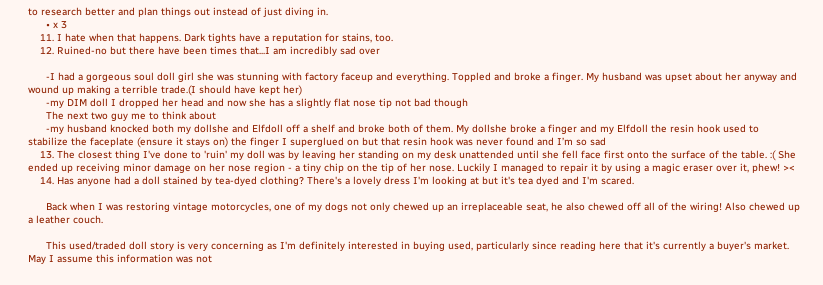to research better and plan things out instead of just diving in.
      • x 3
    11. I hate when that happens. Dark tights have a reputation for stains, too.
    12. Ruined-no but there have been times that...I am incredibly sad over

      -I had a gorgeous soul doll girl she was stunning with factory faceup and everything. Toppled and broke a finger. My husband was upset about her anyway and wound up making a terrible trade.(I should have kept her)
      -my DIM doll I dropped her head and now she has a slightly flat nose tip not bad though
      The next two guy me to think about
      -my husband knocked both my dollshe and Elfdoll off a shelf and broke both of them. My dollshe broke a finger and my Elfdoll the resin hook used to stabilize the faceplate (ensure it stays on) the finger I superglued on but that resin hook was never found and I’m so sad
    13. The closest thing I've done to 'ruin' my doll was by leaving her standing on my desk unattended until she fell face first onto the surface of the table. :( She ended up receiving minor damage on her nose region - a tiny chip on the tip of her nose. Luckily I managed to repair it by using a magic eraser over it, phew! ><
    14. Has anyone had a doll stained by tea-dyed clothing? There's a lovely dress I'm looking at but it's tea dyed and I'm scared.

      Back when I was restoring vintage motorcycles, one of my dogs not only chewed up an irreplaceable seat, he also chewed off all of the wiring! Also chewed up a leather couch.

      This used/traded doll story is very concerning as I'm definitely interested in buying used, particularly since reading here that it's currently a buyer's market. May I assume this information was not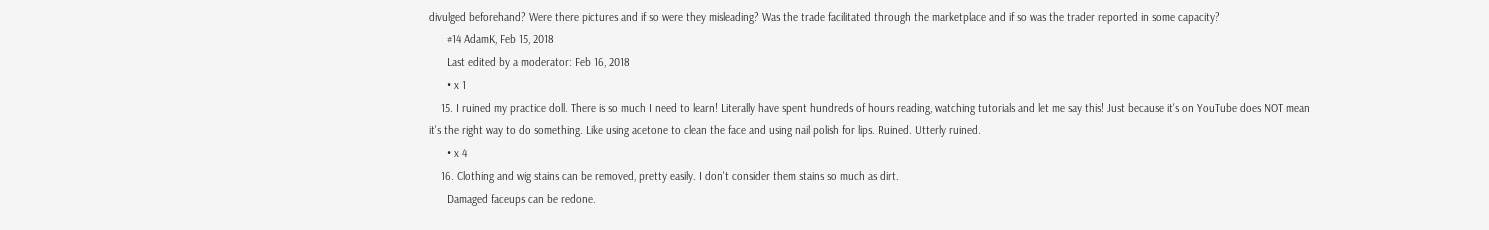divulged beforehand? Were there pictures and if so were they misleading? Was the trade facilitated through the marketplace and if so was the trader reported in some capacity?
      #14 AdamK, Feb 15, 2018
      Last edited by a moderator: Feb 16, 2018
      • x 1
    15. I ruined my practice doll. There is so much I need to learn! Literally have spent hundreds of hours reading, watching tutorials and let me say this! Just because it's on YouTube does NOT mean it's the right way to do something. Like using acetone to clean the face and using nail polish for lips. Ruined. Utterly ruined.
      • x 4
    16. Clothing and wig stains can be removed, pretty easily. I don't consider them stains so much as dirt.
      Damaged faceups can be redone.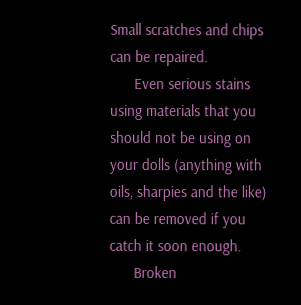Small scratches and chips can be repaired.
      Even serious stains using materials that you should not be using on your dolls (anything with oils, sharpies and the like) can be removed if you catch it soon enough.
      Broken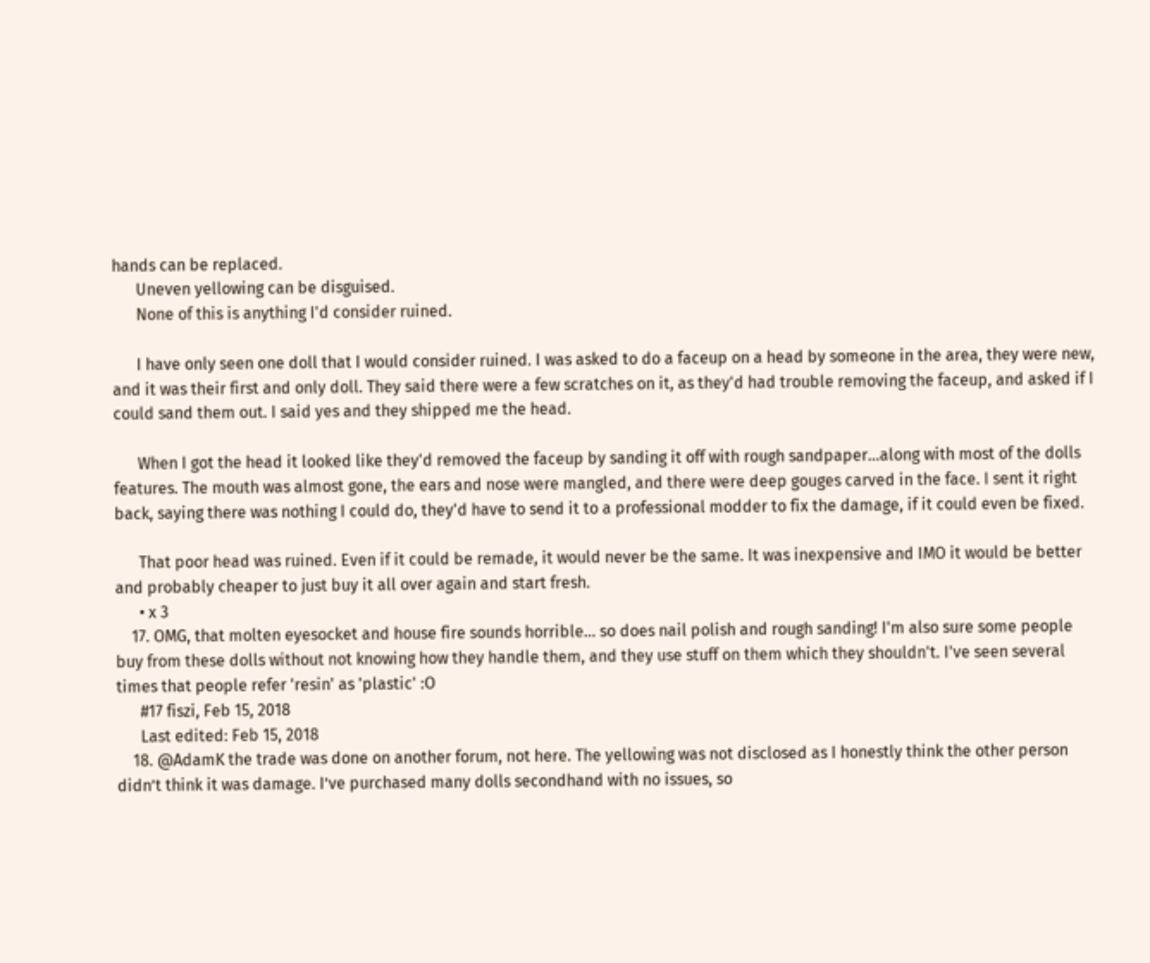hands can be replaced.
      Uneven yellowing can be disguised.
      None of this is anything I'd consider ruined.

      I have only seen one doll that I would consider ruined. I was asked to do a faceup on a head by someone in the area, they were new, and it was their first and only doll. They said there were a few scratches on it, as they'd had trouble removing the faceup, and asked if I could sand them out. I said yes and they shipped me the head.

      When I got the head it looked like they'd removed the faceup by sanding it off with rough sandpaper...along with most of the dolls features. The mouth was almost gone, the ears and nose were mangled, and there were deep gouges carved in the face. I sent it right back, saying there was nothing I could do, they'd have to send it to a professional modder to fix the damage, if it could even be fixed.

      That poor head was ruined. Even if it could be remade, it would never be the same. It was inexpensive and IMO it would be better and probably cheaper to just buy it all over again and start fresh.
      • x 3
    17. OMG, that molten eyesocket and house fire sounds horrible... so does nail polish and rough sanding! I'm also sure some people buy from these dolls without not knowing how they handle them, and they use stuff on them which they shouldn't. I've seen several times that people refer 'resin' as 'plastic' :O
      #17 fiszi, Feb 15, 2018
      Last edited: Feb 15, 2018
    18. @AdamK the trade was done on another forum, not here. The yellowing was not disclosed as I honestly think the other person didn’t think it was damage. I’ve purchased many dolls secondhand with no issues, so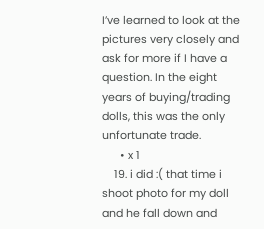I’ve learned to look at the pictures very closely and ask for more if I have a question. In the eight years of buying/trading dolls, this was the only unfortunate trade.
      • x 1
    19. i did :( that time i shoot photo for my doll and he fall down and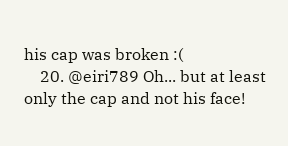his cap was broken :(
    20. @eiri789 Oh... but at least only the cap and not his face!